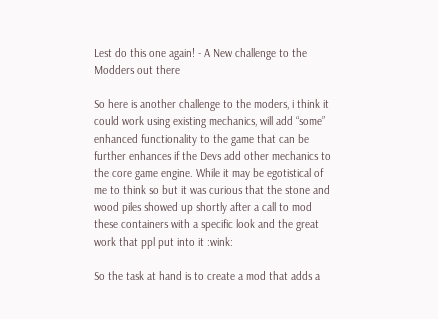Lest do this one again! - A New challenge to the Modders out there

So here is another challenge to the moders, i think it could work using existing mechanics, will add “some” enhanced functionality to the game that can be further enhances if the Devs add other mechanics to the core game engine. While it may be egotistical of me to think so but it was curious that the stone and wood piles showed up shortly after a call to mod these containers with a specific look and the great work that ppl put into it :wink:

So the task at hand is to create a mod that adds a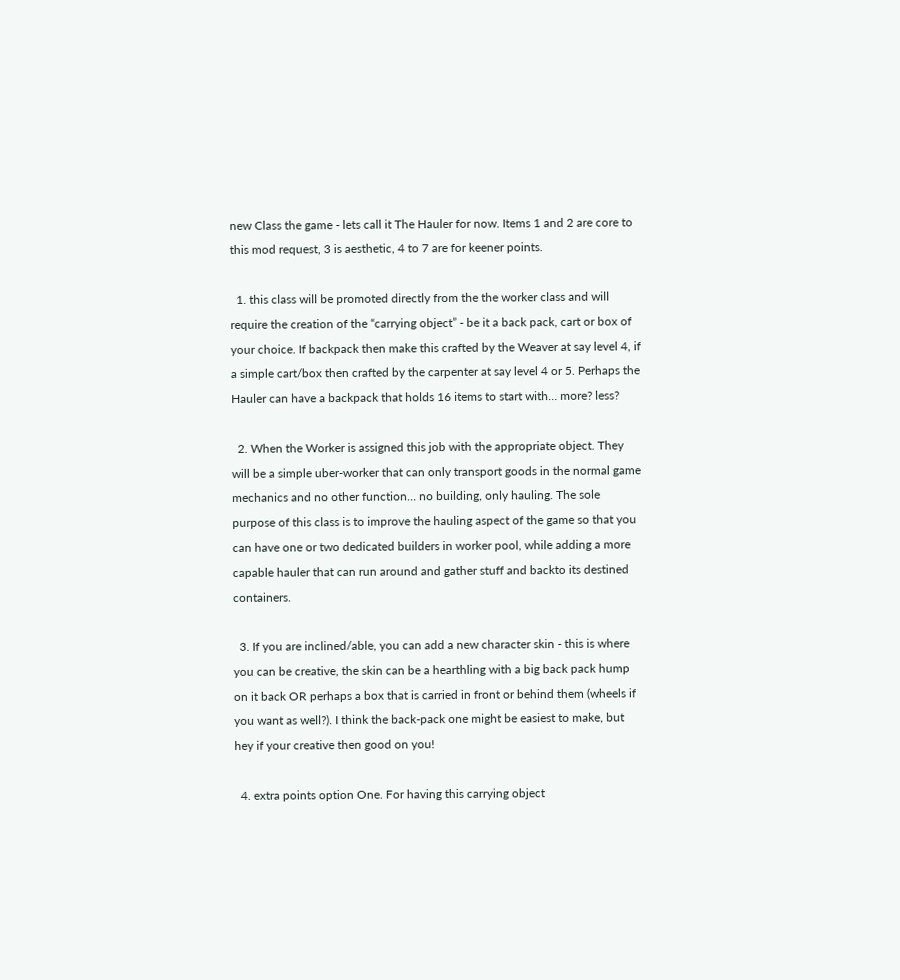new Class the game - lets call it The Hauler for now. Items 1 and 2 are core to this mod request, 3 is aesthetic, 4 to 7 are for keener points.

  1. this class will be promoted directly from the the worker class and will require the creation of the “carrying object” - be it a back pack, cart or box of your choice. If backpack then make this crafted by the Weaver at say level 4, if a simple cart/box then crafted by the carpenter at say level 4 or 5. Perhaps the Hauler can have a backpack that holds 16 items to start with… more? less?

  2. When the Worker is assigned this job with the appropriate object. They will be a simple uber-worker that can only transport goods in the normal game mechanics and no other function… no building, only hauling. The sole purpose of this class is to improve the hauling aspect of the game so that you can have one or two dedicated builders in worker pool, while adding a more capable hauler that can run around and gather stuff and backto its destined containers.

  3. If you are inclined/able, you can add a new character skin - this is where you can be creative, the skin can be a hearthling with a big back pack hump on it back OR perhaps a box that is carried in front or behind them (wheels if you want as well?). I think the back-pack one might be easiest to make, but hey if your creative then good on you!

  4. extra points option One. For having this carrying object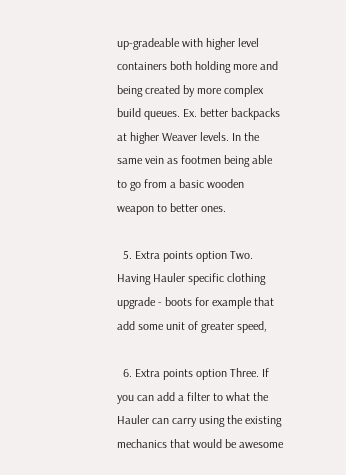up-gradeable with higher level containers both holding more and being created by more complex build queues. Ex. better backpacks at higher Weaver levels. In the same vein as footmen being able to go from a basic wooden weapon to better ones.

  5. Extra points option Two. Having Hauler specific clothing upgrade - boots for example that add some unit of greater speed,

  6. Extra points option Three. If you can add a filter to what the Hauler can carry using the existing mechanics that would be awesome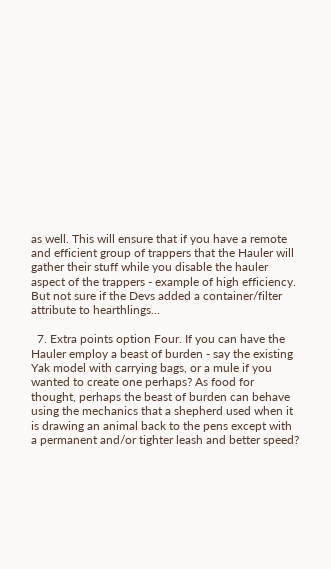as well. This will ensure that if you have a remote and efficient group of trappers that the Hauler will gather their stuff while you disable the hauler aspect of the trappers - example of high efficiency. But not sure if the Devs added a container/filter attribute to hearthlings…

  7. Extra points option Four. If you can have the Hauler employ a beast of burden - say the existing Yak model with carrying bags, or a mule if you wanted to create one perhaps? As food for thought, perhaps the beast of burden can behave using the mechanics that a shepherd used when it is drawing an animal back to the pens except with a permanent and/or tighter leash and better speed?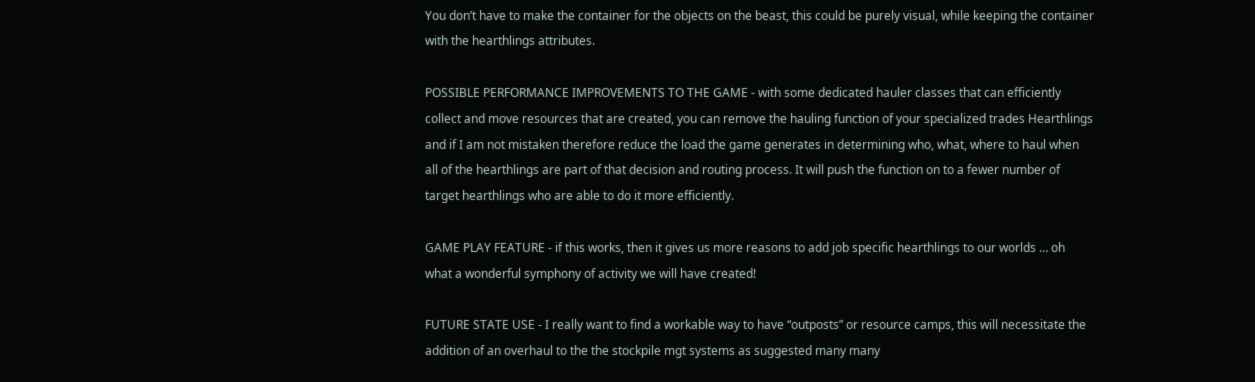You don’t have to make the container for the objects on the beast, this could be purely visual, while keeping the container with the hearthlings attributes.

POSSIBLE PERFORMANCE IMPROVEMENTS TO THE GAME - with some dedicated hauler classes that can efficiently collect and move resources that are created, you can remove the hauling function of your specialized trades Hearthlings and if I am not mistaken therefore reduce the load the game generates in determining who, what, where to haul when all of the hearthlings are part of that decision and routing process. It will push the function on to a fewer number of target hearthlings who are able to do it more efficiently.

GAME PLAY FEATURE - if this works, then it gives us more reasons to add job specific hearthlings to our worlds … oh what a wonderful symphony of activity we will have created!

FUTURE STATE USE - I really want to find a workable way to have “outposts” or resource camps, this will necessitate the addition of an overhaul to the the stockpile mgt systems as suggested many many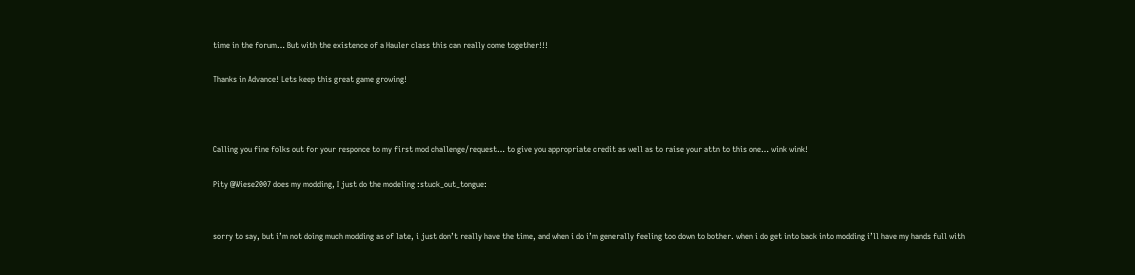time in the forum… But with the existence of a Hauler class this can really come together!!!

Thanks in Advance! Lets keep this great game growing!



Calling you fine folks out for your responce to my first mod challenge/request… to give you appropriate credit as well as to raise your attn to this one… wink wink!

Pity @Wiese2007 does my modding, I just do the modeling :stuck_out_tongue:


sorry to say, but i’m not doing much modding as of late, i just don’t really have the time, and when i do i’m generally feeling too down to bother. when i do get into back into modding i’ll have my hands full with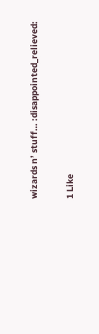wizards n’ stuff… :disappointed_relieved:

1 Like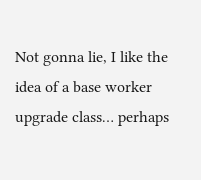Not gonna lie, I like the idea of a base worker upgrade class… perhaps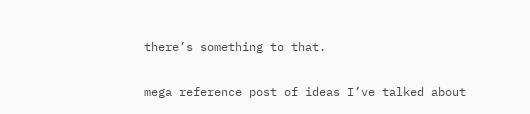there’s something to that.

mega reference post of ideas I’ve talked about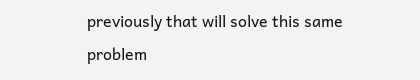previously that will solve this same problem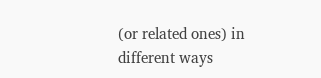(or related ones) in different ways